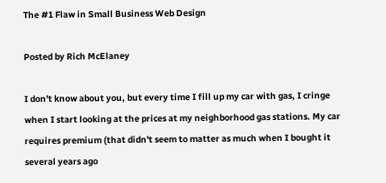The #1 Flaw in Small Business Web Design

Posted by Rich McElaney

I don't know about you, but every time I fill up my car with gas, I cringe when I start looking at the prices at my neighborhood gas stations. My car requires premium (that didn't seem to matter as much when I bought it several years ago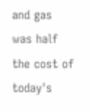and gas was half the cost of today's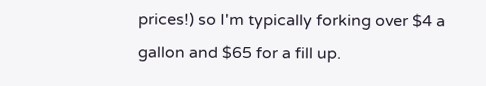prices!) so I'm typically forking over $4 a gallon and $65 for a fill up.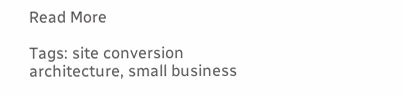Read More

Tags: site conversion architecture, small business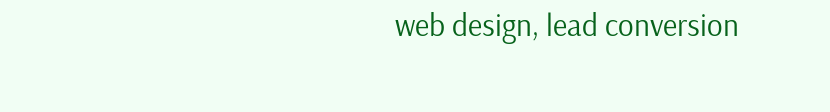web design, lead conversion